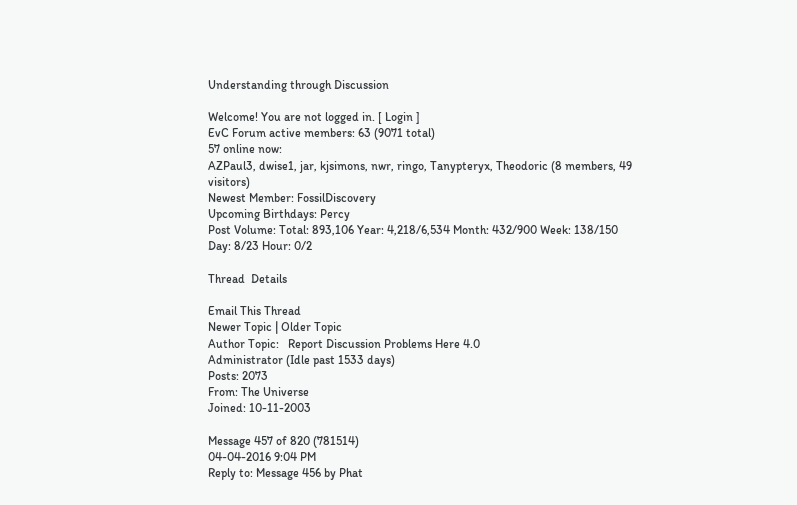Understanding through Discussion

Welcome! You are not logged in. [ Login ]
EvC Forum active members: 63 (9071 total)
57 online now:
AZPaul3, dwise1, jar, kjsimons, nwr, ringo, Tanypteryx, Theodoric (8 members, 49 visitors)
Newest Member: FossilDiscovery
Upcoming Birthdays: Percy
Post Volume: Total: 893,106 Year: 4,218/6,534 Month: 432/900 Week: 138/150 Day: 8/23 Hour: 0/2

Thread  Details

Email This Thread
Newer Topic | Older Topic
Author Topic:   Report Discussion Problems Here 4.0
Administrator (Idle past 1533 days)
Posts: 2073
From: The Universe
Joined: 10-11-2003

Message 457 of 820 (781514)
04-04-2016 9:04 PM
Reply to: Message 456 by Phat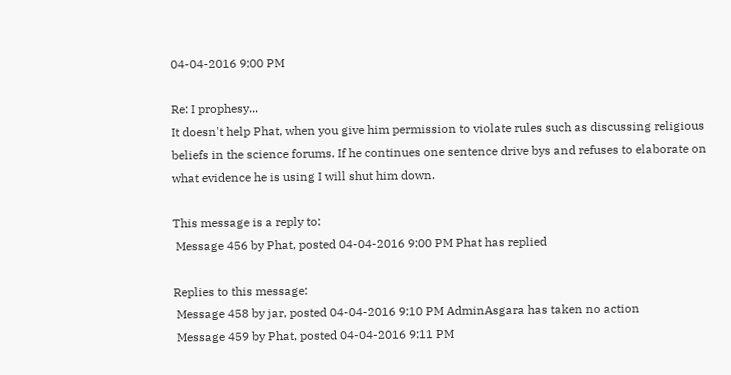04-04-2016 9:00 PM

Re: I prophesy...
It doesn't help Phat, when you give him permission to violate rules such as discussing religious beliefs in the science forums. If he continues one sentence drive bys and refuses to elaborate on what evidence he is using I will shut him down.

This message is a reply to:
 Message 456 by Phat, posted 04-04-2016 9:00 PM Phat has replied

Replies to this message:
 Message 458 by jar, posted 04-04-2016 9:10 PM AdminAsgara has taken no action
 Message 459 by Phat, posted 04-04-2016 9:11 PM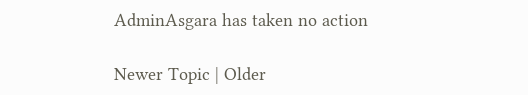AdminAsgara has taken no action

Newer Topic | Older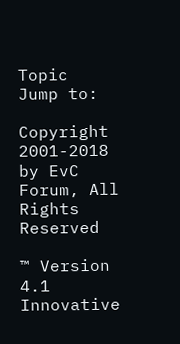Topic
Jump to:

Copyright 2001-2018 by EvC Forum, All Rights Reserved

™ Version 4.1
Innovative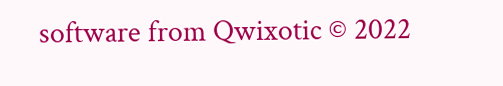software from Qwixotic © 2022